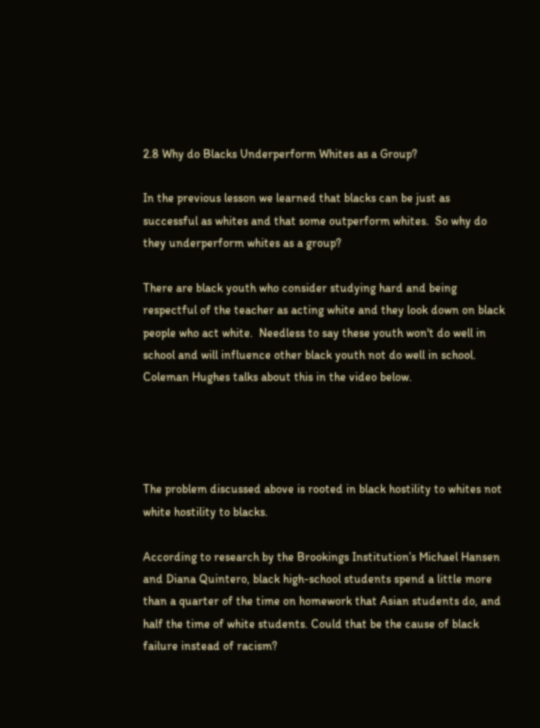2.8 Why do Blacks Underperform Whites as a Group?

In the previous lesson we learned that blacks can be just as successful as whites and that some outperform whites.  So why do they underperform whites as a group?

There are black youth who consider studying hard and being respectful of the teacher as acting white and they look down on black people who act white.  Needless to say these youth won't do well in school and will influence other black youth not do well in school.  Coleman Hughes talks about this in the video below.




The problem discussed above is rooted in black hostility to whites not white hostility to blacks.

According to research by the Brookings Institution’s Michael Hansen and Diana Quintero, black high-school students spend a little more than a quarter of the time on homework that Asian students do, and half the time of white students. Could that be the cause of black failure instead of racism?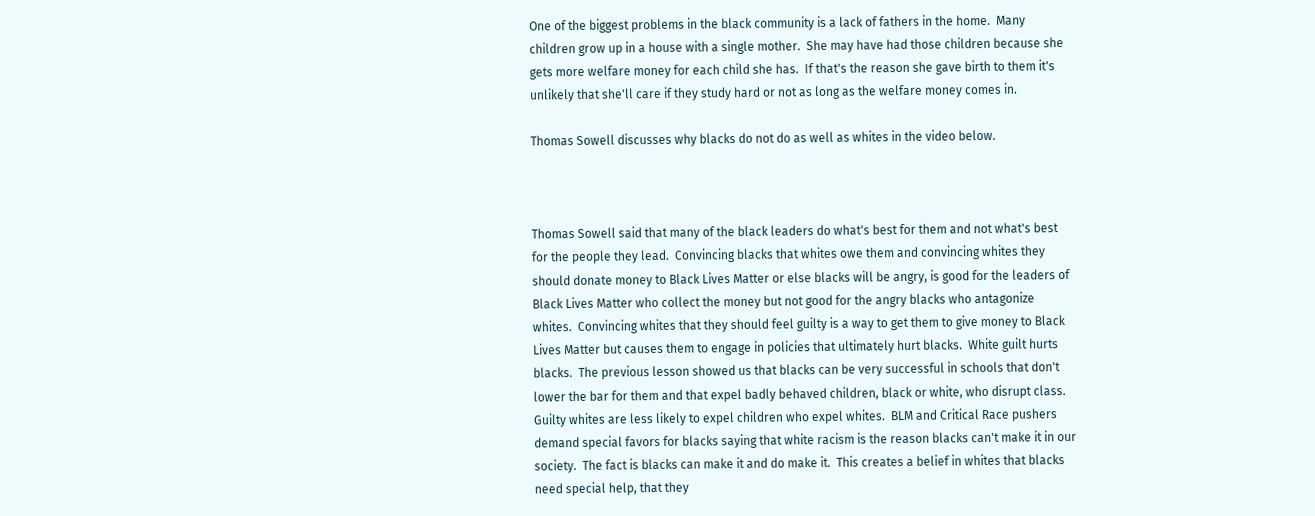One of the biggest problems in the black community is a lack of fathers in the home.  Many children grow up in a house with a single mother.  She may have had those children because she gets more welfare money for each child she has.  If that's the reason she gave birth to them it's unlikely that she'll care if they study hard or not as long as the welfare money comes in.

Thomas Sowell discusses why blacks do not do as well as whites in the video below.



Thomas Sowell said that many of the black leaders do what's best for them and not what's best for the people they lead.  Convincing blacks that whites owe them and convincing whites they should donate money to Black Lives Matter or else blacks will be angry, is good for the leaders of Black Lives Matter who collect the money but not good for the angry blacks who antagonize whites.  Convincing whites that they should feel guilty is a way to get them to give money to Black Lives Matter but causes them to engage in policies that ultimately hurt blacks.  White guilt hurts blacks.  The previous lesson showed us that blacks can be very successful in schools that don't lower the bar for them and that expel badly behaved children, black or white, who disrupt class.  Guilty whites are less likely to expel children who expel whites.  BLM and Critical Race pushers demand special favors for blacks saying that white racism is the reason blacks can't make it in our society.  The fact is blacks can make it and do make it.  This creates a belief in whites that blacks need special help, that they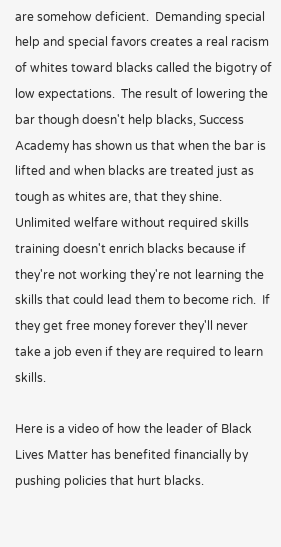are somehow deficient.  Demanding special help and special favors creates a real racism of whites toward blacks called the bigotry of low expectations.  The result of lowering the bar though doesn't help blacks, Success Academy has shown us that when the bar is lifted and when blacks are treated just as tough as whites are, that they shine.  Unlimited welfare without required skills training doesn't enrich blacks because if they're not working they're not learning the skills that could lead them to become rich.  If they get free money forever they'll never take a job even if they are required to learn skills.

Here is a video of how the leader of Black Lives Matter has benefited financially by pushing policies that hurt blacks.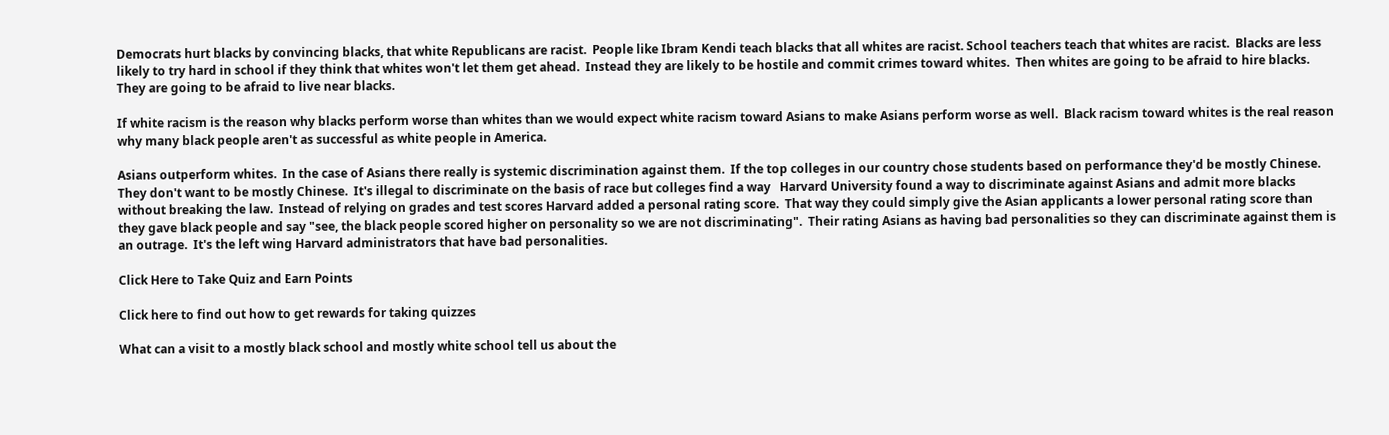Democrats hurt blacks by convincing blacks, that white Republicans are racist.  People like Ibram Kendi teach blacks that all whites are racist. School teachers teach that whites are racist.  Blacks are less likely to try hard in school if they think that whites won't let them get ahead.  Instead they are likely to be hostile and commit crimes toward whites.  Then whites are going to be afraid to hire blacks.  They are going to be afraid to live near blacks.

If white racism is the reason why blacks perform worse than whites than we would expect white racism toward Asians to make Asians perform worse as well.  Black racism toward whites is the real reason why many black people aren't as successful as white people in America.

Asians outperform whites.  In the case of Asians there really is systemic discrimination against them.  If the top colleges in our country chose students based on performance they'd be mostly Chinese.  They don't want to be mostly Chinese.  It's illegal to discriminate on the basis of race but colleges find a way   Harvard University found a way to discriminate against Asians and admit more blacks without breaking the law.  Instead of relying on grades and test scores Harvard added a personal rating score.  That way they could simply give the Asian applicants a lower personal rating score than they gave black people and say "see, the black people scored higher on personality so we are not discriminating".  Their rating Asians as having bad personalities so they can discriminate against them is an outrage.  It's the left wing Harvard administrators that have bad personalities.

Click Here to Take Quiz and Earn Points

Click here to find out how to get rewards for taking quizzes

What can a visit to a mostly black school and mostly white school tell us about the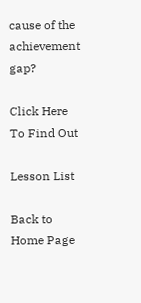cause of the achievement gap?

Click Here To Find Out

Lesson List

Back to Home Page